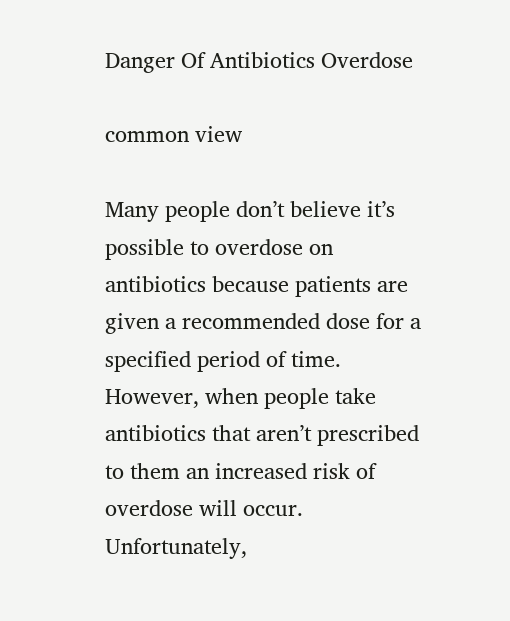Danger Of Antibiotics Overdose

common view

Many people don’t believe it’s possible to overdose on antibiotics because patients are given a recommended dose for a specified period of time. However, when people take antibiotics that aren’t prescribed to them an increased risk of overdose will occur. Unfortunately,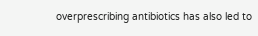overprescribing antibiotics has also led to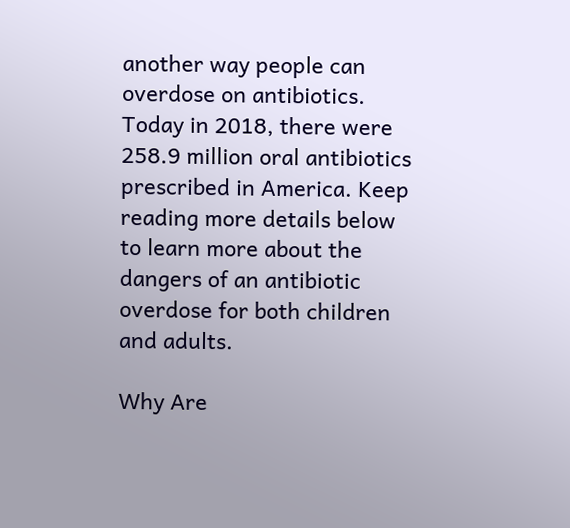another way people can overdose on antibiotics. Today in 2018, there were 258.9 million oral antibiotics prescribed in America. Keep reading more details below to learn more about the dangers of an antibiotic overdose for both children and adults.

Why Are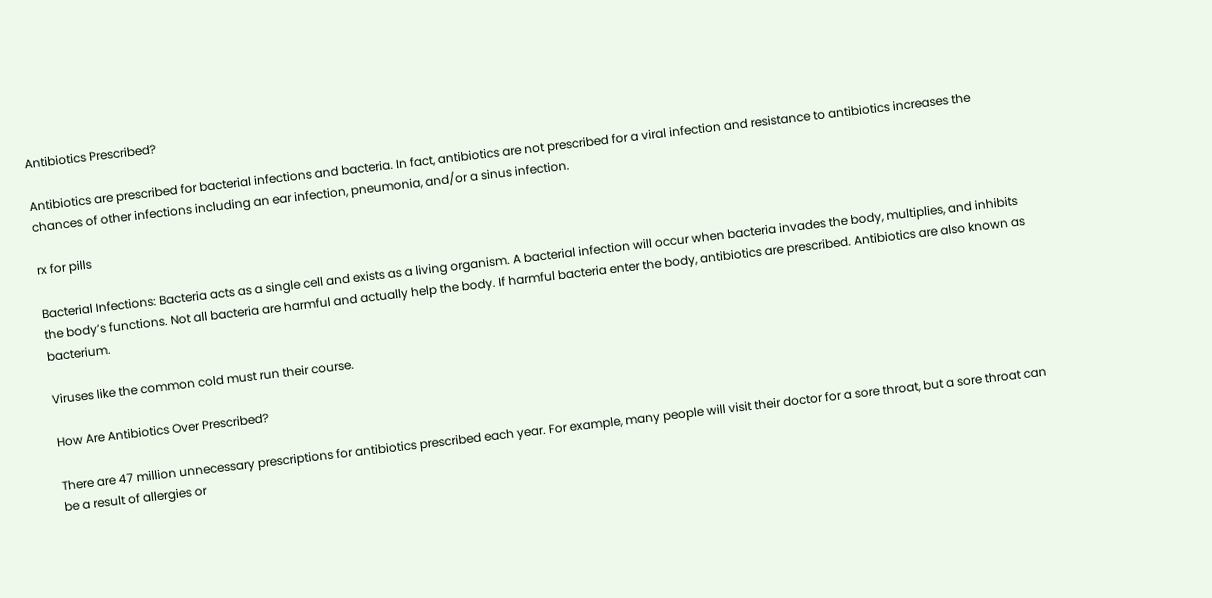Antibiotics Prescribed?

Antibiotics are prescribed for bacterial infections and bacteria. In fact, antibiotics are not prescribed for a viral infection and resistance to antibiotics increases the chances of other infections including an ear infection, pneumonia, and/or a sinus infection.

rx for pills

Bacterial Infections: Bacteria acts as a single cell and exists as a living organism. A bacterial infection will occur when bacteria invades the body, multiplies, and inhibits the body’s functions. Not all bacteria are harmful and actually help the body. If harmful bacteria enter the body, antibiotics are prescribed. Antibiotics are also known as bacterium.

Viruses like the common cold must run their course.

How Are Antibiotics Over Prescribed?

There are 47 million unnecessary prescriptions for antibiotics prescribed each year. For example, many people will visit their doctor for a sore throat, but a sore throat can be a result of allergies or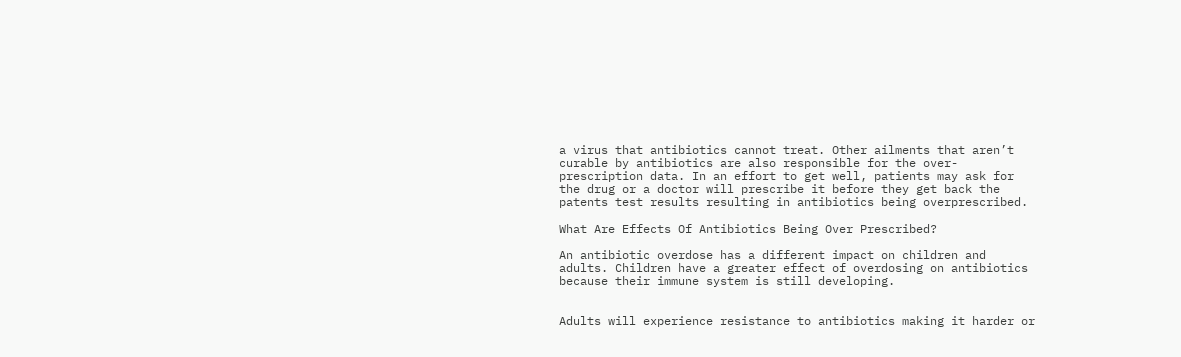a virus that antibiotics cannot treat. Other ailments that aren’t curable by antibiotics are also responsible for the over-prescription data. In an effort to get well, patients may ask for the drug or a doctor will prescribe it before they get back the patents test results resulting in antibiotics being overprescribed.

What Are Effects Of Antibiotics Being Over Prescribed?

An antibiotic overdose has a different impact on children and adults. Children have a greater effect of overdosing on antibiotics because their immune system is still developing.


Adults will experience resistance to antibiotics making it harder or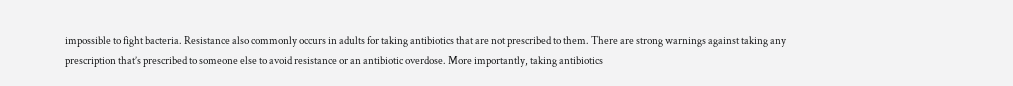impossible to fight bacteria. Resistance also commonly occurs in adults for taking antibiotics that are not prescribed to them. There are strong warnings against taking any prescription that’s prescribed to someone else to avoid resistance or an antibiotic overdose. More importantly, taking antibiotics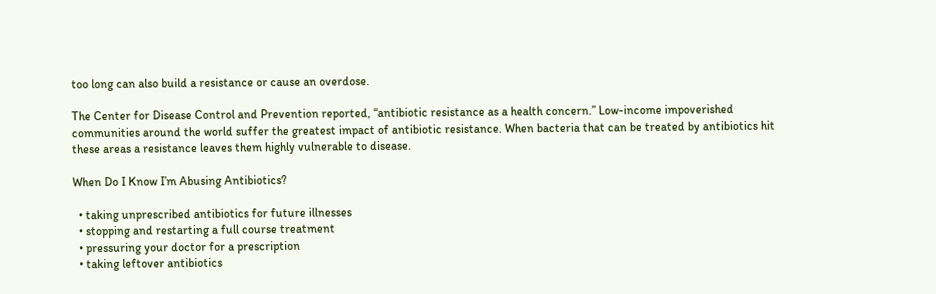too long can also build a resistance or cause an overdose.

The Center for Disease Control and Prevention reported, “antibiotic resistance as a health concern.” Low-income impoverished communities around the world suffer the greatest impact of antibiotic resistance. When bacteria that can be treated by antibiotics hit these areas a resistance leaves them highly vulnerable to disease.

When Do I Know I’m Abusing Antibiotics?

  • taking unprescribed antibiotics for future illnesses
  • stopping and restarting a full course treatment
  • pressuring your doctor for a prescription
  • taking leftover antibiotics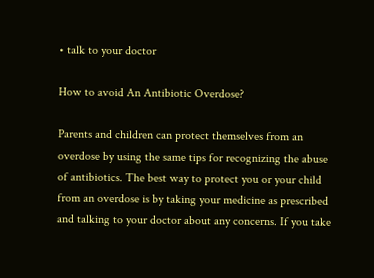• talk to your doctor

How to avoid An Antibiotic Overdose?

Parents and children can protect themselves from an overdose by using the same tips for recognizing the abuse of antibiotics. The best way to protect you or your child from an overdose is by taking your medicine as prescribed and talking to your doctor about any concerns. If you take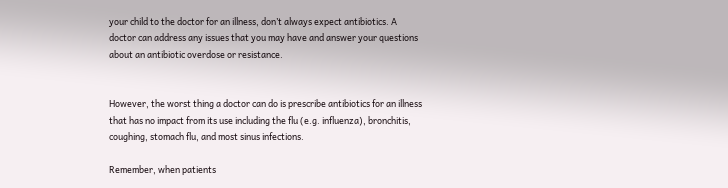your child to the doctor for an illness, don’t always expect antibiotics. A doctor can address any issues that you may have and answer your questions about an antibiotic overdose or resistance.


However, the worst thing a doctor can do is prescribe antibiotics for an illness that has no impact from its use including the flu (e.g. influenza), bronchitis, coughing, stomach flu, and most sinus infections.

Remember, when patients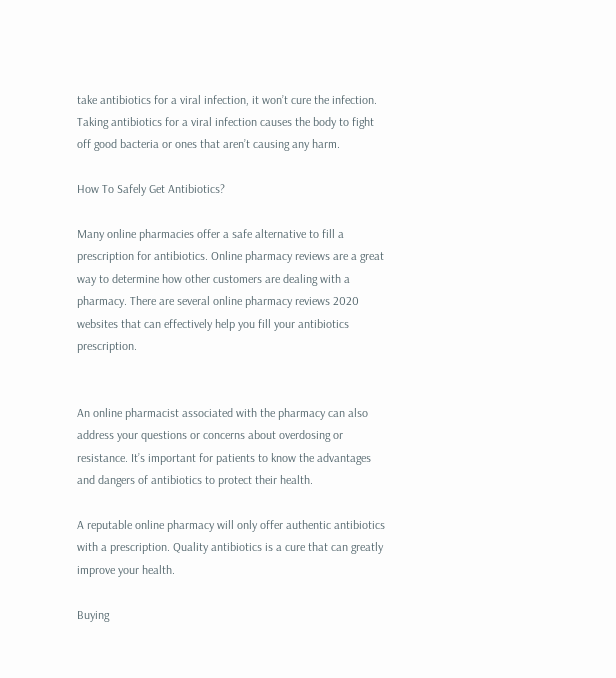take antibiotics for a viral infection, it won’t cure the infection. Taking antibiotics for a viral infection causes the body to fight off good bacteria or ones that aren’t causing any harm.

How To Safely Get Antibiotics?

Many online pharmacies offer a safe alternative to fill a prescription for antibiotics. Online pharmacy reviews are a great way to determine how other customers are dealing with a pharmacy. There are several online pharmacy reviews 2020 websites that can effectively help you fill your antibiotics prescription.


An online pharmacist associated with the pharmacy can also address your questions or concerns about overdosing or resistance. It’s important for patients to know the advantages and dangers of antibiotics to protect their health.

A reputable online pharmacy will only offer authentic antibiotics with a prescription. Quality antibiotics is a cure that can greatly improve your health.

Buying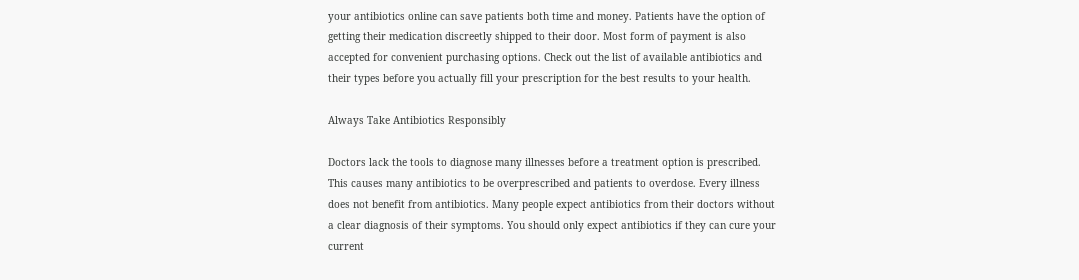your antibiotics online can save patients both time and money. Patients have the option of getting their medication discreetly shipped to their door. Most form of payment is also accepted for convenient purchasing options. Check out the list of available antibiotics and their types before you actually fill your prescription for the best results to your health.

Always Take Antibiotics Responsibly

Doctors lack the tools to diagnose many illnesses before a treatment option is prescribed. This causes many antibiotics to be overprescribed and patients to overdose. Every illness does not benefit from antibiotics. Many people expect antibiotics from their doctors without a clear diagnosis of their symptoms. You should only expect antibiotics if they can cure your current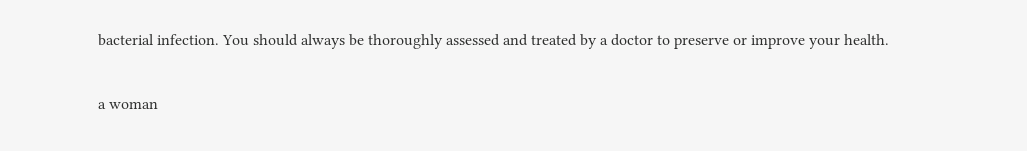bacterial infection. You should always be thoroughly assessed and treated by a doctor to preserve or improve your health.

a woman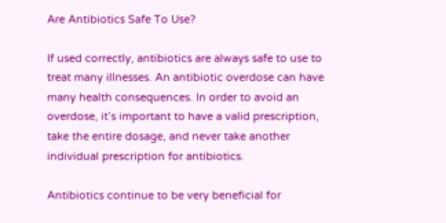Are Antibiotics Safe To Use?

If used correctly, antibiotics are always safe to use to treat many illnesses. An antibiotic overdose can have many health consequences. In order to avoid an overdose, it’s important to have a valid prescription, take the entire dosage, and never take another individual prescription for antibiotics.

Antibiotics continue to be very beneficial for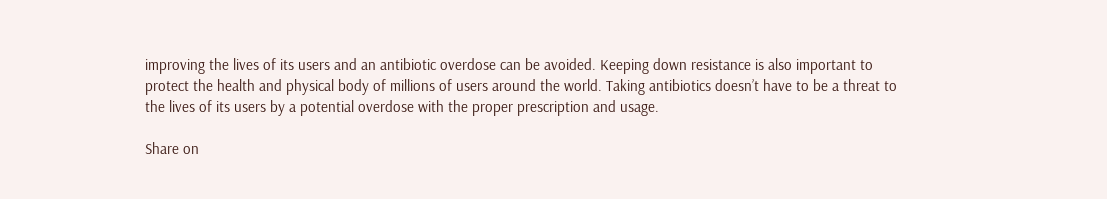improving the lives of its users and an antibiotic overdose can be avoided. Keeping down resistance is also important to protect the health and physical body of millions of users around the world. Taking antibiotics doesn’t have to be a threat to the lives of its users by a potential overdose with the proper prescription and usage.

Share on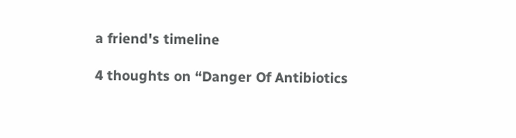a friend's timeline

4 thoughts on “Danger Of Antibiotics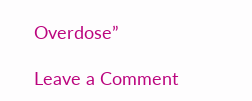Overdose”

Leave a Comment